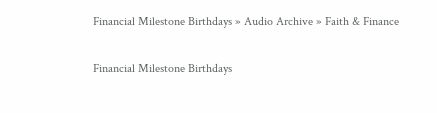Financial Milestone Birthdays » Audio Archive » Faith & Finance

Financial Milestone Birthdays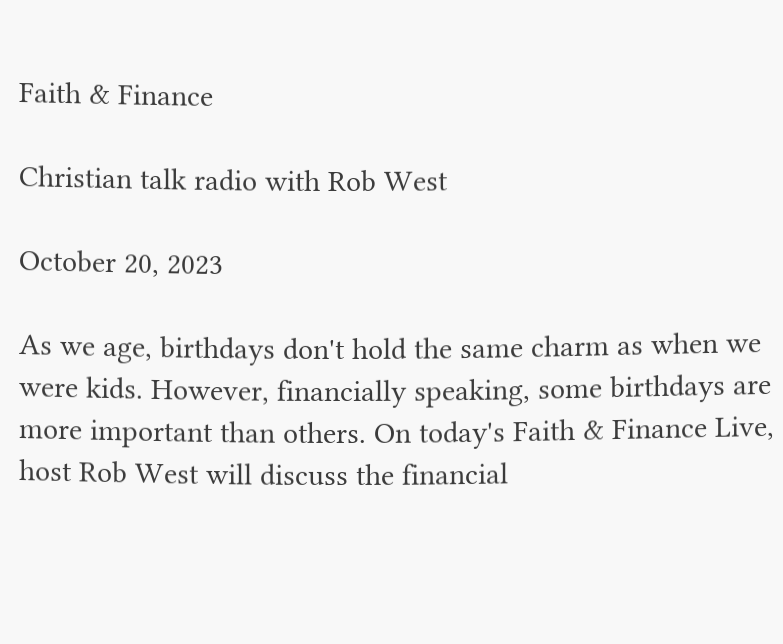Faith & Finance

Christian talk radio with Rob West

October 20, 2023

As we age, birthdays don't hold the same charm as when we were kids. However, financially speaking, some birthdays are more important than others. On today's Faith & Finance Live, host Rob West will discuss the financial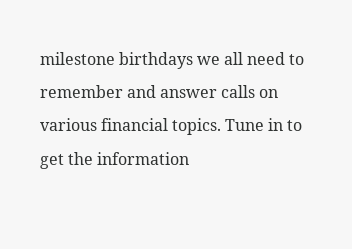milestone birthdays we all need to remember and answer calls on various financial topics. Tune in to get the information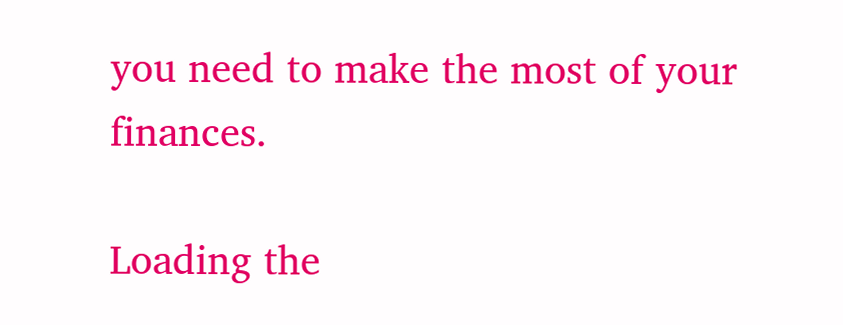you need to make the most of your finances.

Loading the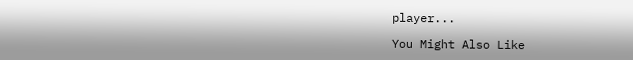player...

You Might Also Like